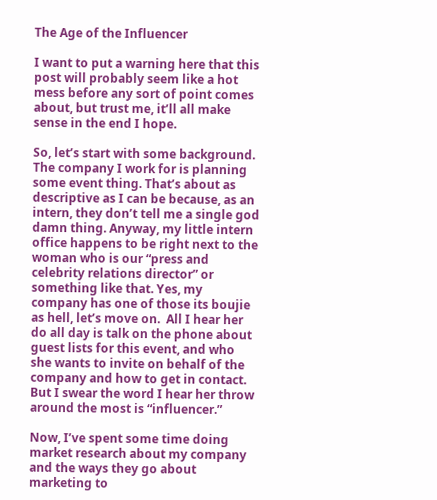The Age of the Influencer

I want to put a warning here that this post will probably seem like a hot mess before any sort of point comes about, but trust me, it’ll all make sense in the end I hope.

So, let’s start with some background. The company I work for is planning some event thing. That’s about as descriptive as I can be because, as an intern, they don’t tell me a single god damn thing. Anyway, my little intern office happens to be right next to the woman who is our “press and celebrity relations director” or something like that. Yes, my company has one of those its boujie as hell, let’s move on.  All I hear her do all day is talk on the phone about guest lists for this event, and who she wants to invite on behalf of the company and how to get in contact. But I swear the word I hear her throw around the most is “influencer.”

Now, I’ve spent some time doing market research about my company and the ways they go about marketing to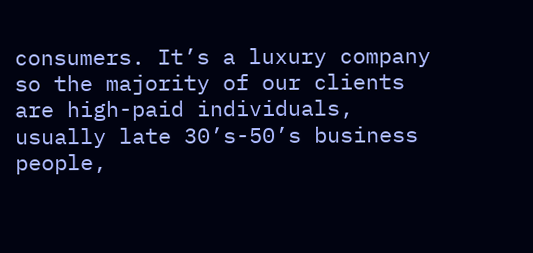consumers. It’s a luxury company so the majority of our clients are high-paid individuals, usually late 30’s-50’s business people,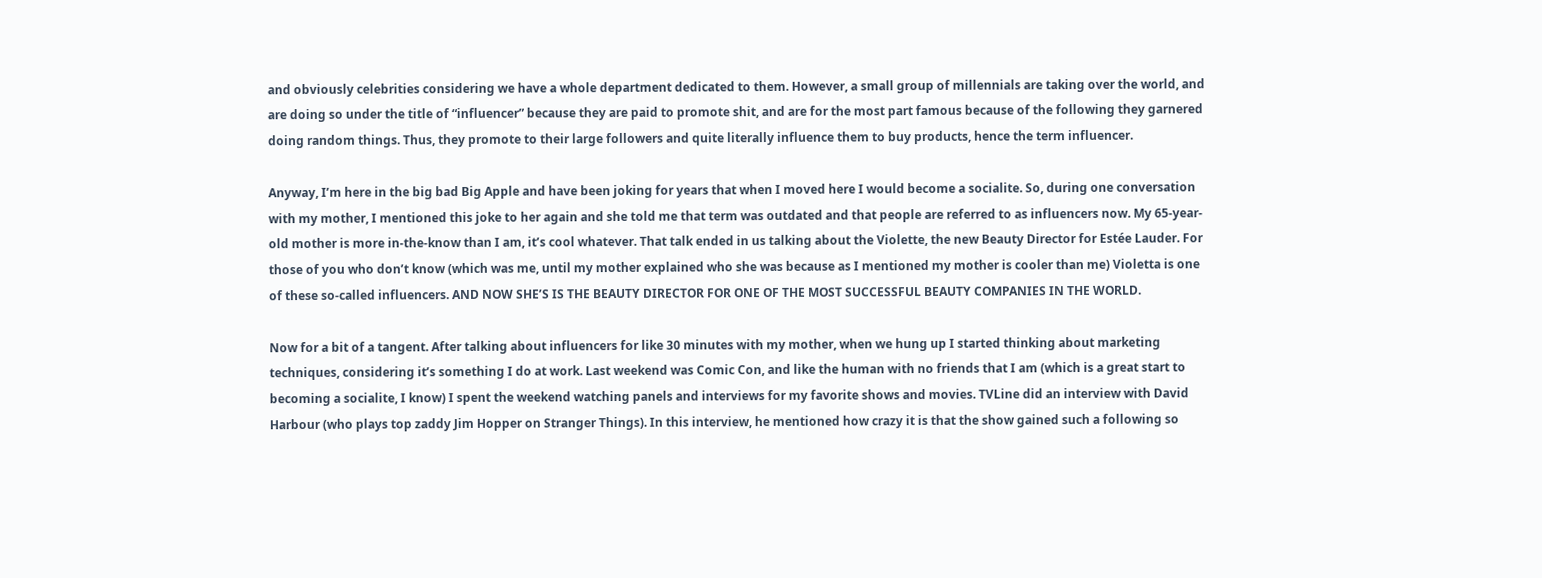and obviously celebrities considering we have a whole department dedicated to them. However, a small group of millennials are taking over the world, and are doing so under the title of “influencer” because they are paid to promote shit, and are for the most part famous because of the following they garnered doing random things. Thus, they promote to their large followers and quite literally influence them to buy products, hence the term influencer.

Anyway, I’m here in the big bad Big Apple and have been joking for years that when I moved here I would become a socialite. So, during one conversation with my mother, I mentioned this joke to her again and she told me that term was outdated and that people are referred to as influencers now. My 65-year-old mother is more in-the-know than I am, it’s cool whatever. That talk ended in us talking about the Violette, the new Beauty Director for Estée Lauder. For those of you who don’t know (which was me, until my mother explained who she was because as I mentioned my mother is cooler than me) Violetta is one of these so-called influencers. AND NOW SHE’S IS THE BEAUTY DIRECTOR FOR ONE OF THE MOST SUCCESSFUL BEAUTY COMPANIES IN THE WORLD.

Now for a bit of a tangent. After talking about influencers for like 30 minutes with my mother, when we hung up I started thinking about marketing techniques, considering it’s something I do at work. Last weekend was Comic Con, and like the human with no friends that I am (which is a great start to becoming a socialite, I know) I spent the weekend watching panels and interviews for my favorite shows and movies. TVLine did an interview with David Harbour (who plays top zaddy Jim Hopper on Stranger Things). In this interview, he mentioned how crazy it is that the show gained such a following so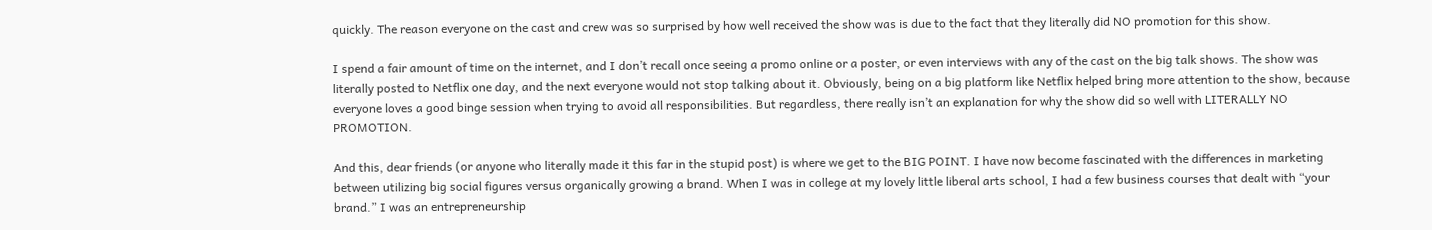quickly. The reason everyone on the cast and crew was so surprised by how well received the show was is due to the fact that they literally did NO promotion for this show.

I spend a fair amount of time on the internet, and I don’t recall once seeing a promo online or a poster, or even interviews with any of the cast on the big talk shows. The show was literally posted to Netflix one day, and the next everyone would not stop talking about it. Obviously, being on a big platform like Netflix helped bring more attention to the show, because everyone loves a good binge session when trying to avoid all responsibilities. But regardless, there really isn’t an explanation for why the show did so well with LITERALLY NO PROMOTION.

And this, dear friends (or anyone who literally made it this far in the stupid post) is where we get to the BIG POINT. I have now become fascinated with the differences in marketing between utilizing big social figures versus organically growing a brand. When I was in college at my lovely little liberal arts school, I had a few business courses that dealt with “your brand.” I was an entrepreneurship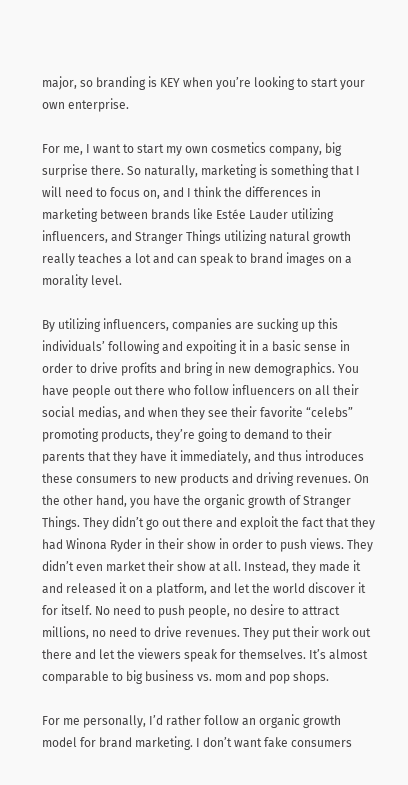major, so branding is KEY when you’re looking to start your own enterprise.

For me, I want to start my own cosmetics company, big surprise there. So naturally, marketing is something that I will need to focus on, and I think the differences in marketing between brands like Estée Lauder utilizing influencers, and Stranger Things utilizing natural growth really teaches a lot and can speak to brand images on a morality level.

By utilizing influencers, companies are sucking up this individuals’ following and expoiting it in a basic sense in order to drive profits and bring in new demographics. You have people out there who follow influencers on all their social medias, and when they see their favorite “celebs” promoting products, they’re going to demand to their parents that they have it immediately, and thus introduces these consumers to new products and driving revenues. On the other hand, you have the organic growth of Stranger Things. They didn’t go out there and exploit the fact that they had Winona Ryder in their show in order to push views. They didn’t even market their show at all. Instead, they made it and released it on a platform, and let the world discover it for itself. No need to push people, no desire to attract millions, no need to drive revenues. They put their work out there and let the viewers speak for themselves. It’s almost comparable to big business vs. mom and pop shops.

For me personally, I’d rather follow an organic growth model for brand marketing. I don’t want fake consumers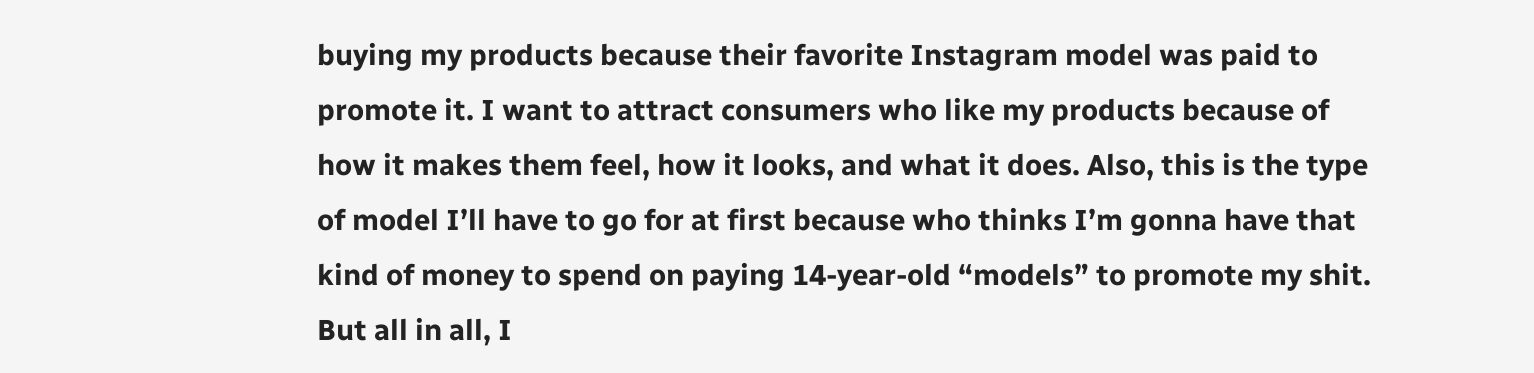buying my products because their favorite Instagram model was paid to promote it. I want to attract consumers who like my products because of how it makes them feel, how it looks, and what it does. Also, this is the type of model I’ll have to go for at first because who thinks I’m gonna have that kind of money to spend on paying 14-year-old “models” to promote my shit. But all in all, I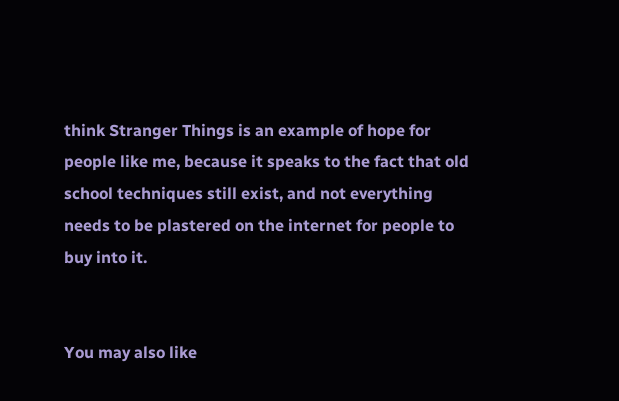think Stranger Things is an example of hope for people like me, because it speaks to the fact that old school techniques still exist, and not everything needs to be plastered on the internet for people to buy into it.


You may also like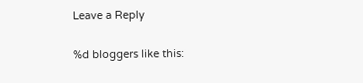Leave a Reply

%d bloggers like this: